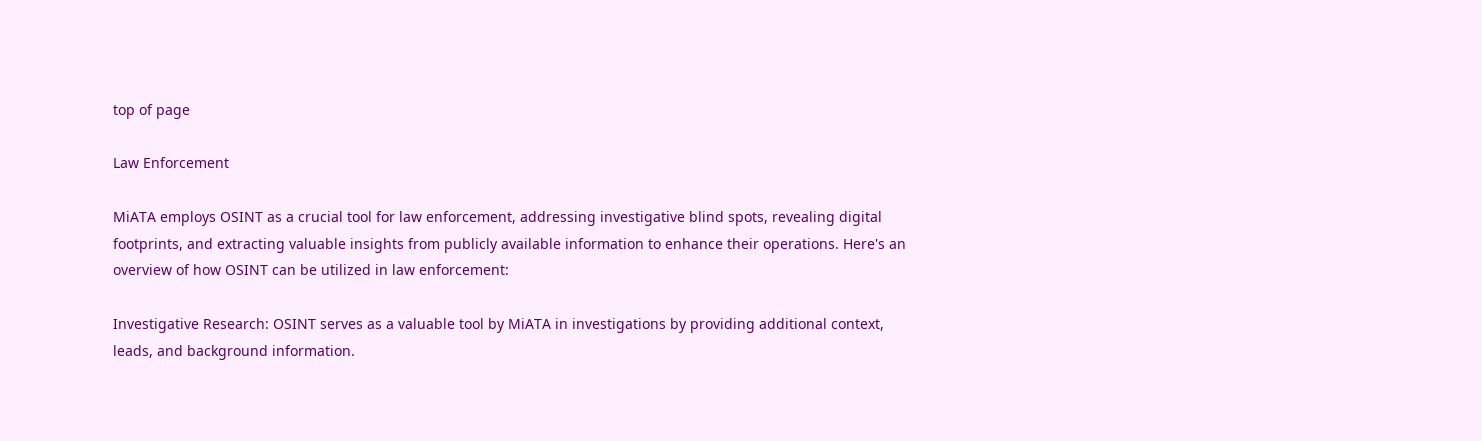top of page

Law Enforcement

MiATA employs OSINT as a crucial tool for law enforcement, addressing investigative blind spots, revealing digital footprints, and extracting valuable insights from publicly available information to enhance their operations. Here's an overview of how OSINT can be utilized in law enforcement:

Investigative Research: OSINT serves as a valuable tool by MiATA in investigations by providing additional context, leads, and background information.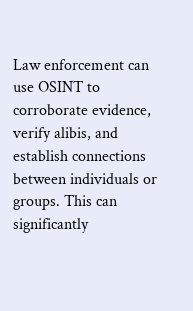Law enforcement can use OSINT to corroborate evidence, verify alibis, and establish connections between individuals or groups. This can significantly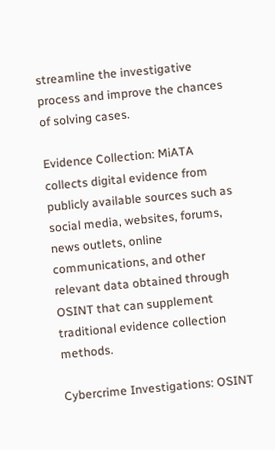streamline the investigative process and improve the chances of solving cases.

Evidence Collection: MiATA  collects digital evidence from publicly available sources such as social media, websites, forums, news outlets, online communications, and other relevant data obtained through OSINT that can supplement traditional evidence collection methods.

Cybercrime Investigations: OSINT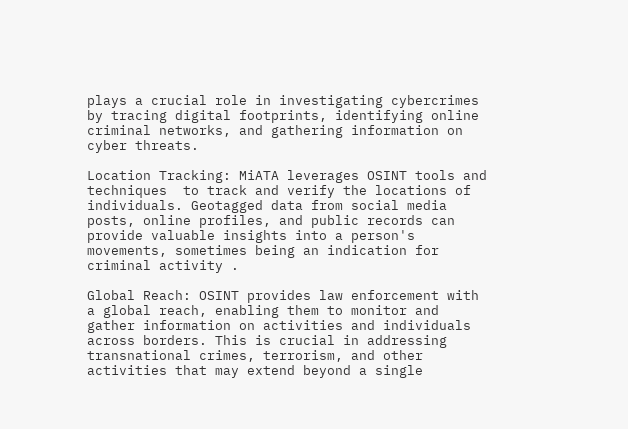plays a crucial role in investigating cybercrimes by tracing digital footprints, identifying online criminal networks, and gathering information on cyber threats.

Location Tracking: MiATA leverages OSINT tools and techniques  to track and verify the locations of individuals. Geotagged data from social media posts, online profiles, and public records can provide valuable insights into a person's movements, sometimes being an indication for criminal activity .

Global Reach: OSINT provides law enforcement with a global reach, enabling them to monitor and gather information on activities and individuals across borders. This is crucial in addressing transnational crimes, terrorism, and other activities that may extend beyond a single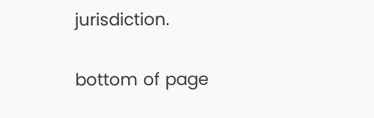jurisdiction.

bottom of page